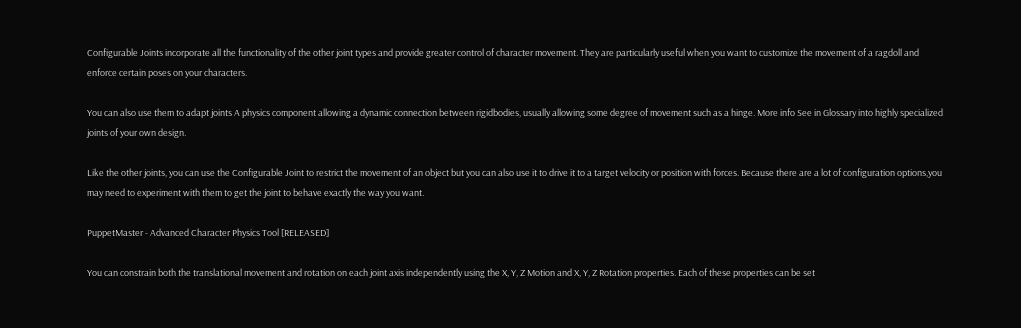Configurable Joints incorporate all the functionality of the other joint types and provide greater control of character movement. They are particularly useful when you want to customize the movement of a ragdoll and enforce certain poses on your characters.

You can also use them to adapt joints A physics component allowing a dynamic connection between rigidbodies, usually allowing some degree of movement such as a hinge. More info See in Glossary into highly specialized joints of your own design.

Like the other joints, you can use the Configurable Joint to restrict the movement of an object but you can also use it to drive it to a target velocity or position with forces. Because there are a lot of configuration options,you may need to experiment with them to get the joint to behave exactly the way you want.

PuppetMaster - Advanced Character Physics Tool [RELEASED]

You can constrain both the translational movement and rotation on each joint axis independently using the X, Y, Z Motion and X, Y, Z Rotation properties. Each of these properties can be set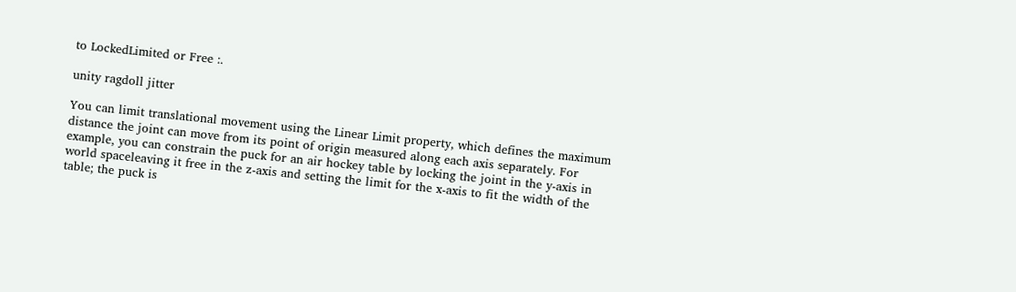to LockedLimited or Free :.

unity ragdoll jitter

You can limit translational movement using the Linear Limit property, which defines the maximum distance the joint can move from its point of origin measured along each axis separately. For example, you can constrain the puck for an air hockey table by locking the joint in the y-axis in world spaceleaving it free in the z-axis and setting the limit for the x-axis to fit the width of the table; the puck is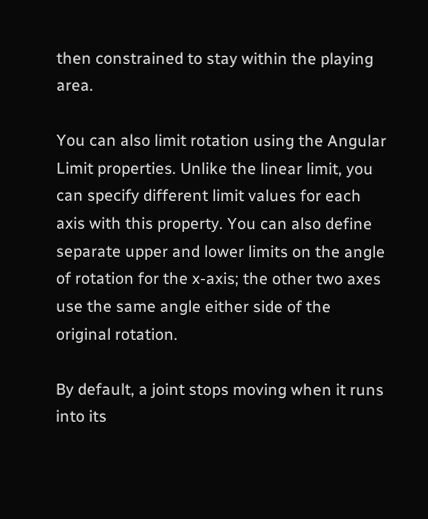then constrained to stay within the playing area.

You can also limit rotation using the Angular Limit properties. Unlike the linear limit, you can specify different limit values for each axis with this property. You can also define separate upper and lower limits on the angle of rotation for the x-axis; the other two axes use the same angle either side of the original rotation.

By default, a joint stops moving when it runs into its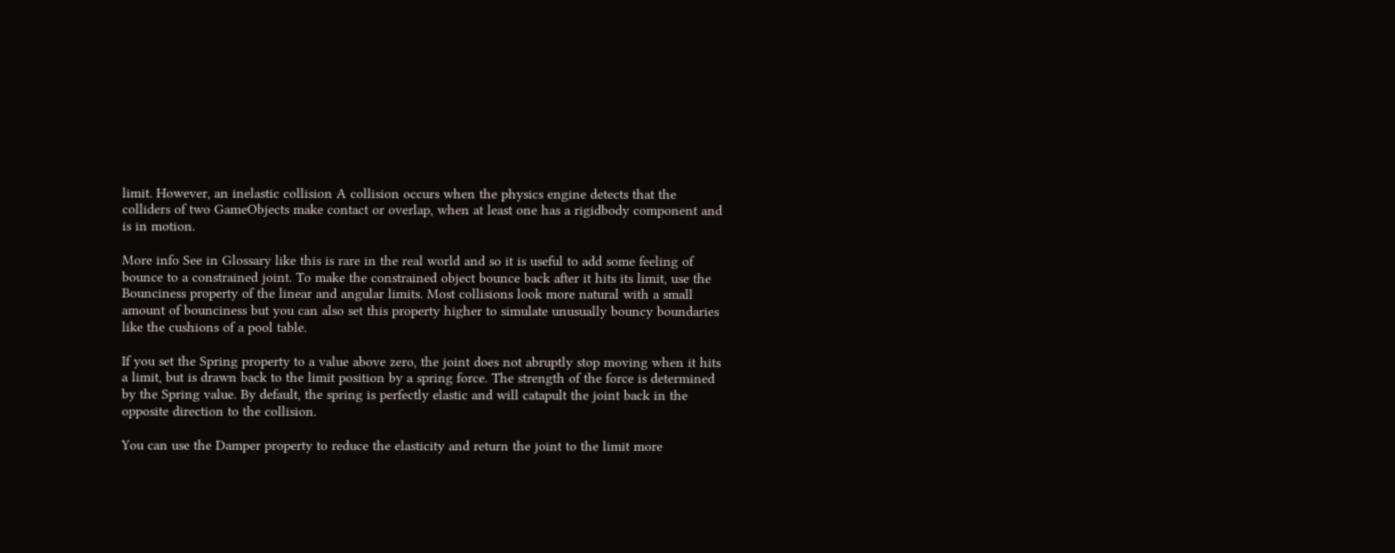limit. However, an inelastic collision A collision occurs when the physics engine detects that the colliders of two GameObjects make contact or overlap, when at least one has a rigidbody component and is in motion.

More info See in Glossary like this is rare in the real world and so it is useful to add some feeling of bounce to a constrained joint. To make the constrained object bounce back after it hits its limit, use the Bounciness property of the linear and angular limits. Most collisions look more natural with a small amount of bounciness but you can also set this property higher to simulate unusually bouncy boundaries like the cushions of a pool table.

If you set the Spring property to a value above zero, the joint does not abruptly stop moving when it hits a limit, but is drawn back to the limit position by a spring force. The strength of the force is determined by the Spring value. By default, the spring is perfectly elastic and will catapult the joint back in the opposite direction to the collision.

You can use the Damper property to reduce the elasticity and return the joint to the limit more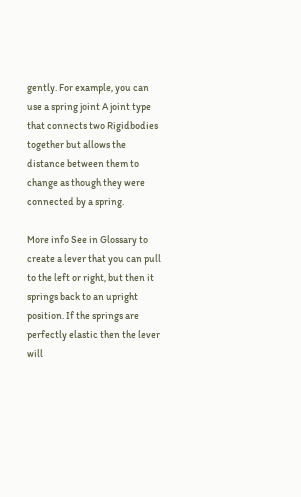gently. For example, you can use a spring joint A joint type that connects two Rigidbodies together but allows the distance between them to change as though they were connected by a spring.

More info See in Glossary to create a lever that you can pull to the left or right, but then it springs back to an upright position. If the springs are perfectly elastic then the lever will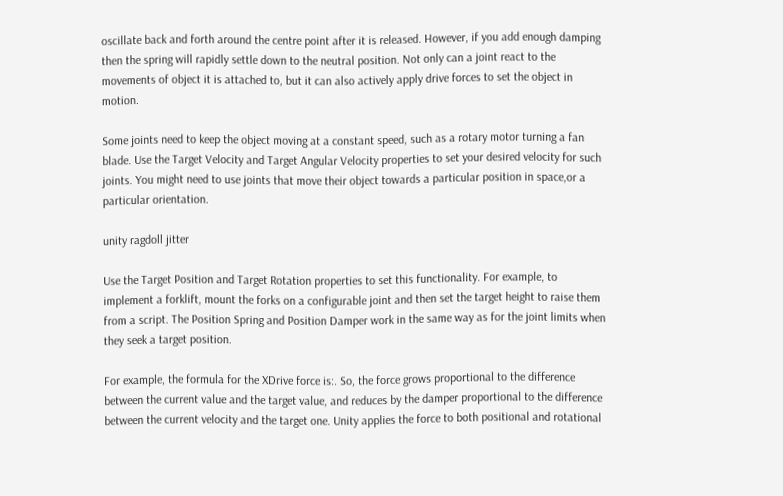oscillate back and forth around the centre point after it is released. However, if you add enough damping then the spring will rapidly settle down to the neutral position. Not only can a joint react to the movements of object it is attached to, but it can also actively apply drive forces to set the object in motion.

Some joints need to keep the object moving at a constant speed, such as a rotary motor turning a fan blade. Use the Target Velocity and Target Angular Velocity properties to set your desired velocity for such joints. You might need to use joints that move their object towards a particular position in space,or a particular orientation.

unity ragdoll jitter

Use the Target Position and Target Rotation properties to set this functionality. For example, to implement a forklift, mount the forks on a configurable joint and then set the target height to raise them from a script. The Position Spring and Position Damper work in the same way as for the joint limits when they seek a target position.

For example, the formula for the XDrive force is:. So, the force grows proportional to the difference between the current value and the target value, and reduces by the damper proportional to the difference between the current velocity and the target one. Unity applies the force to both positional and rotational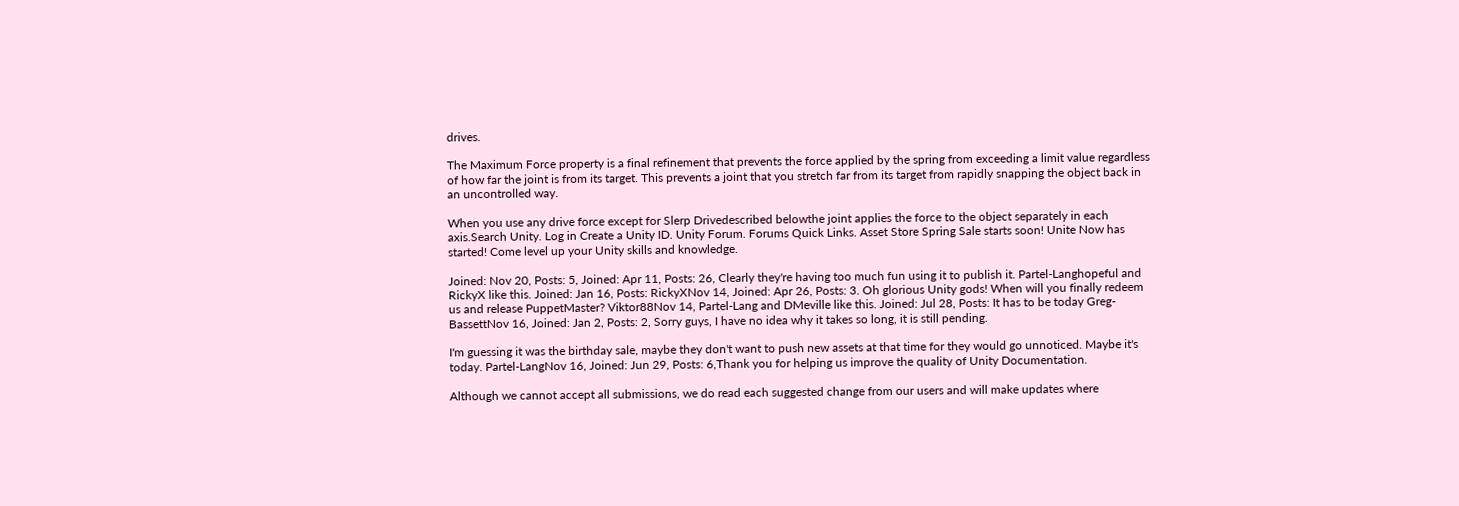drives.

The Maximum Force property is a final refinement that prevents the force applied by the spring from exceeding a limit value regardless of how far the joint is from its target. This prevents a joint that you stretch far from its target from rapidly snapping the object back in an uncontrolled way.

When you use any drive force except for Slerp Drivedescribed belowthe joint applies the force to the object separately in each axis.Search Unity. Log in Create a Unity ID. Unity Forum. Forums Quick Links. Asset Store Spring Sale starts soon! Unite Now has started! Come level up your Unity skills and knowledge.

Joined: Nov 20, Posts: 5, Joined: Apr 11, Posts: 26, Clearly they're having too much fun using it to publish it. Partel-Langhopeful and RickyX like this. Joined: Jan 16, Posts: RickyXNov 14, Joined: Apr 26, Posts: 3. Oh glorious Unity gods! When will you finally redeem us and release PuppetMaster? Viktor88Nov 14, Partel-Lang and DMeville like this. Joined: Jul 28, Posts: It has to be today Greg-BassettNov 16, Joined: Jan 2, Posts: 2, Sorry guys, I have no idea why it takes so long, it is still pending.

I'm guessing it was the birthday sale, maybe they don't want to push new assets at that time for they would go unnoticed. Maybe it's today. Partel-LangNov 16, Joined: Jun 29, Posts: 6,Thank you for helping us improve the quality of Unity Documentation.

Although we cannot accept all submissions, we do read each suggested change from our users and will make updates where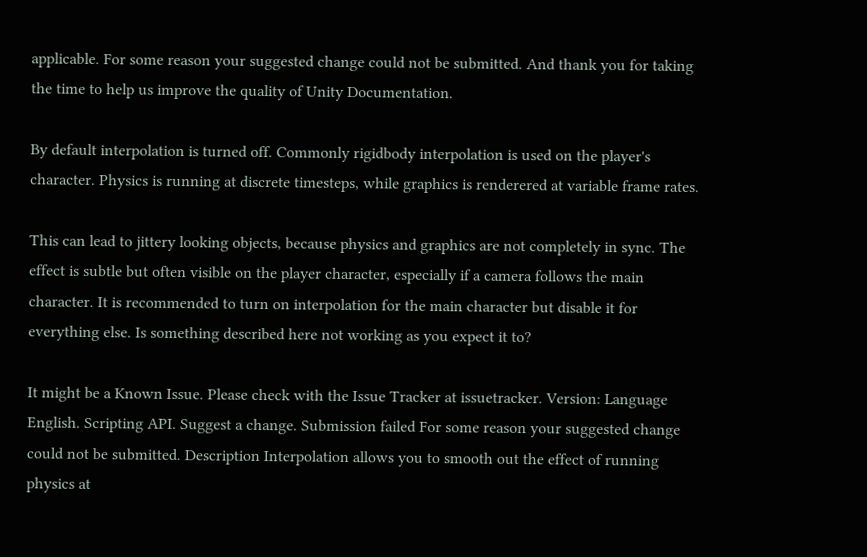applicable. For some reason your suggested change could not be submitted. And thank you for taking the time to help us improve the quality of Unity Documentation.

By default interpolation is turned off. Commonly rigidbody interpolation is used on the player's character. Physics is running at discrete timesteps, while graphics is renderered at variable frame rates.

This can lead to jittery looking objects, because physics and graphics are not completely in sync. The effect is subtle but often visible on the player character, especially if a camera follows the main character. It is recommended to turn on interpolation for the main character but disable it for everything else. Is something described here not working as you expect it to?

It might be a Known Issue. Please check with the Issue Tracker at issuetracker. Version: Language English. Scripting API. Suggest a change. Submission failed For some reason your suggested change could not be submitted. Description Interpolation allows you to smooth out the effect of running physics at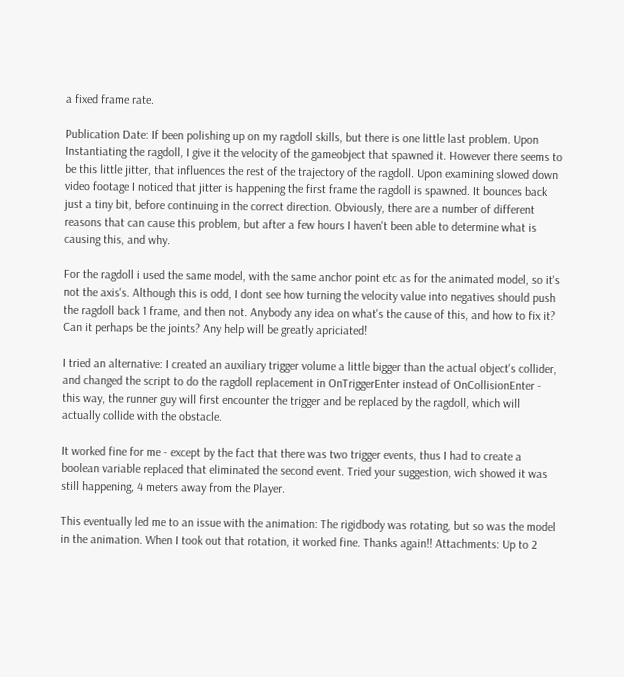a fixed frame rate.

Publication Date: If been polishing up on my ragdoll skills, but there is one little last problem. Upon Instantiating the ragdoll, I give it the velocity of the gameobject that spawned it. However there seems to be this little jitter, that influences the rest of the trajectory of the ragdoll. Upon examining slowed down video footage I noticed that jitter is happening the first frame the ragdoll is spawned. It bounces back just a tiny bit, before continuing in the correct direction. Obviously, there are a number of different reasons that can cause this problem, but after a few hours I haven't been able to determine what is causing this, and why.

For the ragdoll i used the same model, with the same anchor point etc as for the animated model, so it's not the axis's. Although this is odd, I dont see how turning the velocity value into negatives should push the ragdoll back 1 frame, and then not. Anybody any idea on what's the cause of this, and how to fix it? Can it perhaps be the joints? Any help will be greatly apriciated!

I tried an alternative: I created an auxiliary trigger volume a little bigger than the actual object's collider, and changed the script to do the ragdoll replacement in OnTriggerEnter instead of OnCollisionEnter - this way, the runner guy will first encounter the trigger and be replaced by the ragdoll, which will actually collide with the obstacle.

It worked fine for me - except by the fact that there was two trigger events, thus I had to create a boolean variable replaced that eliminated the second event. Tried your suggestion, wich showed it was still happening, 4 meters away from the Player.

This eventually led me to an issue with the animation: The rigidbody was rotating, but so was the model in the animation. When I took out that rotation, it worked fine. Thanks again!! Attachments: Up to 2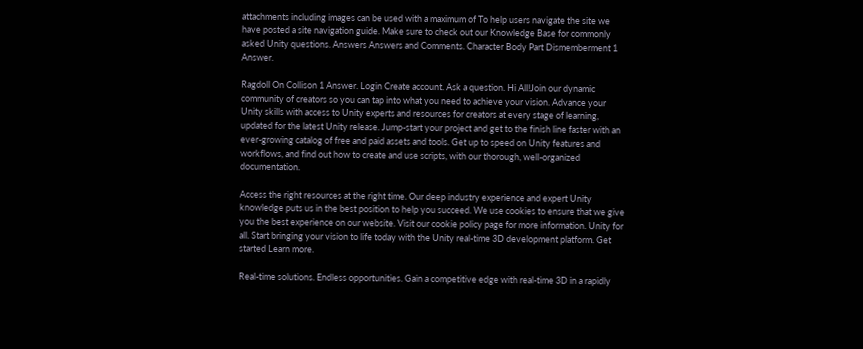attachments including images can be used with a maximum of To help users navigate the site we have posted a site navigation guide. Make sure to check out our Knowledge Base for commonly asked Unity questions. Answers Answers and Comments. Character Body Part Dismemberment 1 Answer.

Ragdoll On Collison 1 Answer. Login Create account. Ask a question. Hi All!Join our dynamic community of creators so you can tap into what you need to achieve your vision. Advance your Unity skills with access to Unity experts and resources for creators at every stage of learning, updated for the latest Unity release. Jump-start your project and get to the finish line faster with an ever-growing catalog of free and paid assets and tools. Get up to speed on Unity features and workflows, and find out how to create and use scripts, with our thorough, well-organized documentation.

Access the right resources at the right time. Our deep industry experience and expert Unity knowledge puts us in the best position to help you succeed. We use cookies to ensure that we give you the best experience on our website. Visit our cookie policy page for more information. Unity for all. Start bringing your vision to life today with the Unity real-time 3D development platform. Get started Learn more.

Real-time solutions. Endless opportunities. Gain a competitive edge with real-time 3D in a rapidly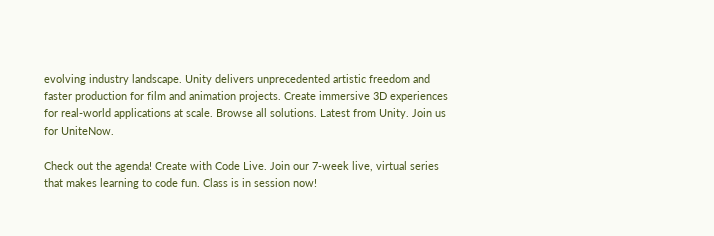evolving industry landscape. Unity delivers unprecedented artistic freedom and faster production for film and animation projects. Create immersive 3D experiences for real-world applications at scale. Browse all solutions. Latest from Unity. Join us for UniteNow.

Check out the agenda! Create with Code Live. Join our 7-week live, virtual series that makes learning to code fun. Class is in session now!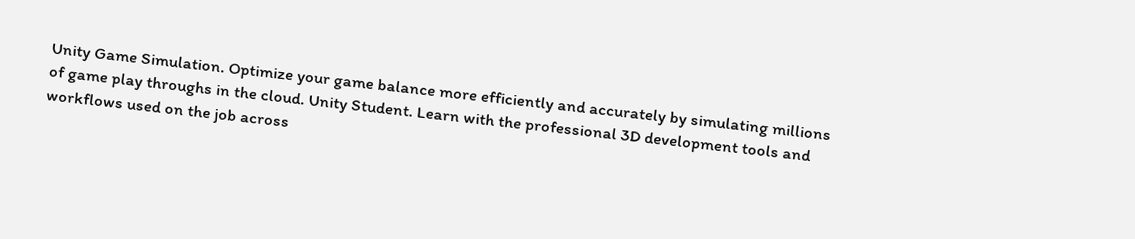Unity Game Simulation. Optimize your game balance more efficiently and accurately by simulating millions of game play throughs in the cloud. Unity Student. Learn with the professional 3D development tools and workflows used on the job across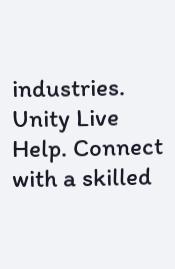industries. Unity Live Help. Connect with a skilled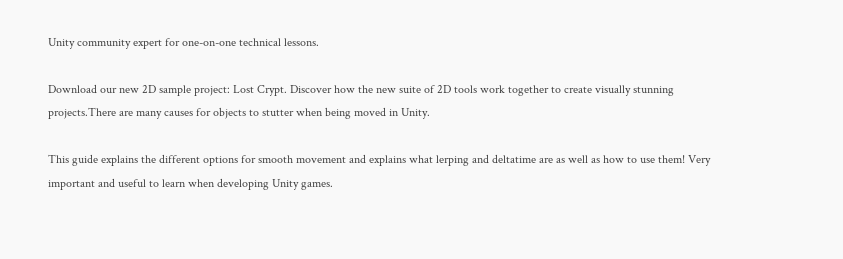Unity community expert for one-on-one technical lessons.

Download our new 2D sample project: Lost Crypt. Discover how the new suite of 2D tools work together to create visually stunning projects.There are many causes for objects to stutter when being moved in Unity.

This guide explains the different options for smooth movement and explains what lerping and deltatime are as well as how to use them! Very important and useful to learn when developing Unity games.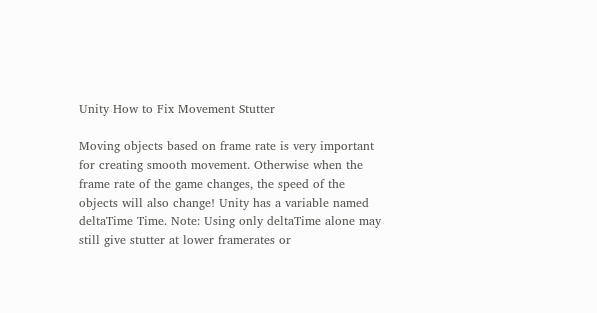Unity How to Fix Movement Stutter

Moving objects based on frame rate is very important for creating smooth movement. Otherwise when the frame rate of the game changes, the speed of the objects will also change! Unity has a variable named deltaTime Time. Note: Using only deltaTime alone may still give stutter at lower framerates or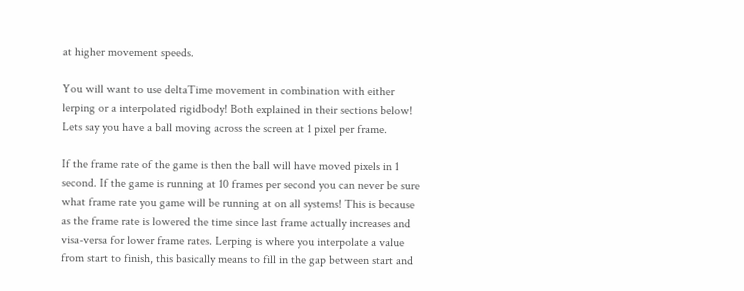at higher movement speeds.

You will want to use deltaTime movement in combination with either lerping or a interpolated rigidbody! Both explained in their sections below! Lets say you have a ball moving across the screen at 1 pixel per frame.

If the frame rate of the game is then the ball will have moved pixels in 1 second. If the game is running at 10 frames per second you can never be sure what frame rate you game will be running at on all systems! This is because as the frame rate is lowered the time since last frame actually increases and visa-versa for lower frame rates. Lerping is where you interpolate a value from start to finish, this basically means to fill in the gap between start and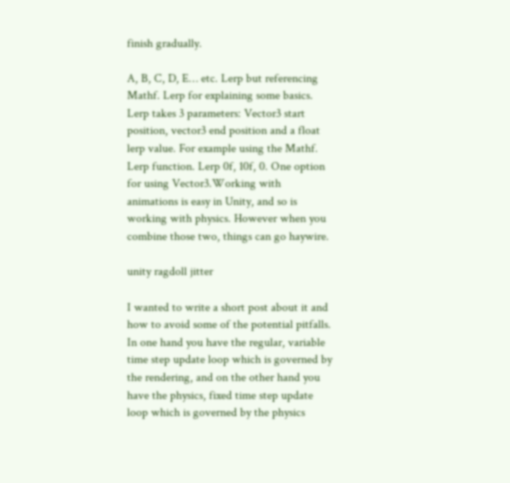finish gradually.

A, B, C, D, E… etc. Lerp but referencing Mathf. Lerp for explaining some basics. Lerp takes 3 parameters: Vector3 start position, vector3 end position and a float lerp value. For example using the Mathf. Lerp function. Lerp 0f, 10f, 0. One option for using Vector3.Working with animations is easy in Unity, and so is working with physics. However when you combine those two, things can go haywire.

unity ragdoll jitter

I wanted to write a short post about it and how to avoid some of the potential pitfalls. In one hand you have the regular, variable time step update loop which is governed by the rendering, and on the other hand you have the physics, fixed time step update loop which is governed by the physics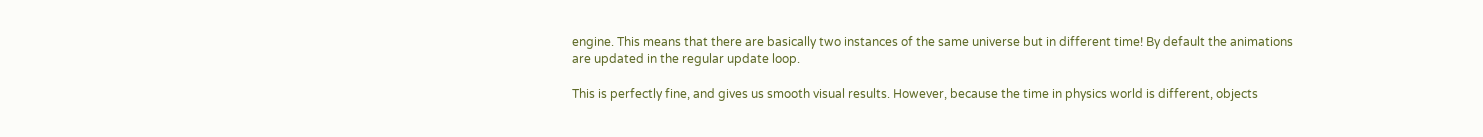engine. This means that there are basically two instances of the same universe but in different time! By default the animations are updated in the regular update loop.

This is perfectly fine, and gives us smooth visual results. However, because the time in physics world is different, objects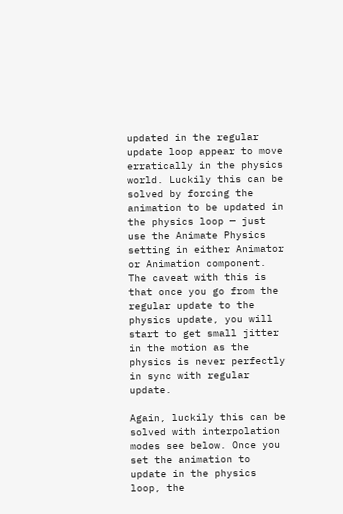updated in the regular update loop appear to move erratically in the physics world. Luckily this can be solved by forcing the animation to be updated in the physics loop — just use the Animate Physics setting in either Animator or Animation component. The caveat with this is that once you go from the regular update to the physics update, you will start to get small jitter in the motion as the physics is never perfectly in sync with regular update.

Again, luckily this can be solved with interpolation modes see below. Once you set the animation to update in the physics loop, the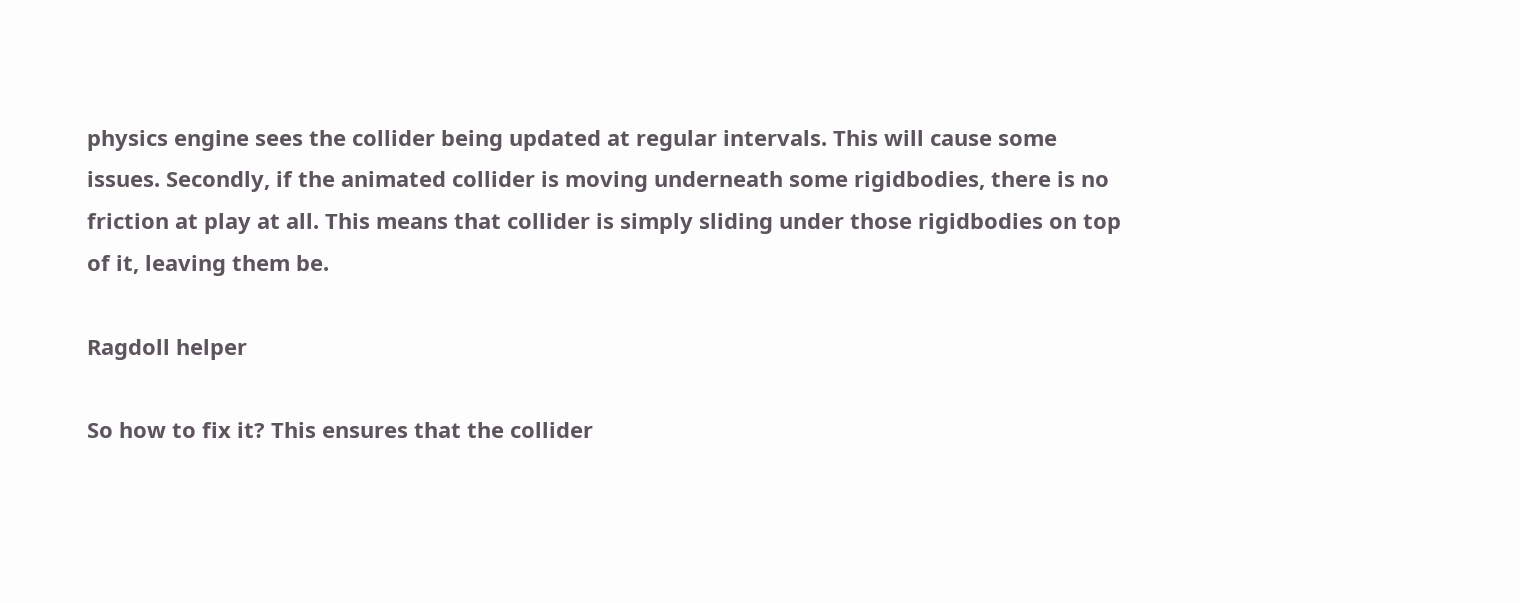physics engine sees the collider being updated at regular intervals. This will cause some issues. Secondly, if the animated collider is moving underneath some rigidbodies, there is no friction at play at all. This means that collider is simply sliding under those rigidbodies on top of it, leaving them be.

Ragdoll helper

So how to fix it? This ensures that the collider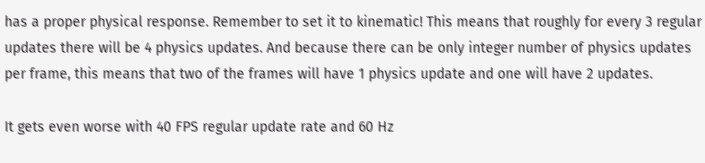has a proper physical response. Remember to set it to kinematic! This means that roughly for every 3 regular updates there will be 4 physics updates. And because there can be only integer number of physics updates per frame, this means that two of the frames will have 1 physics update and one will have 2 updates.

It gets even worse with 40 FPS regular update rate and 60 Hz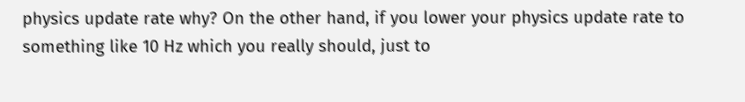physics update rate why? On the other hand, if you lower your physics update rate to something like 10 Hz which you really should, just to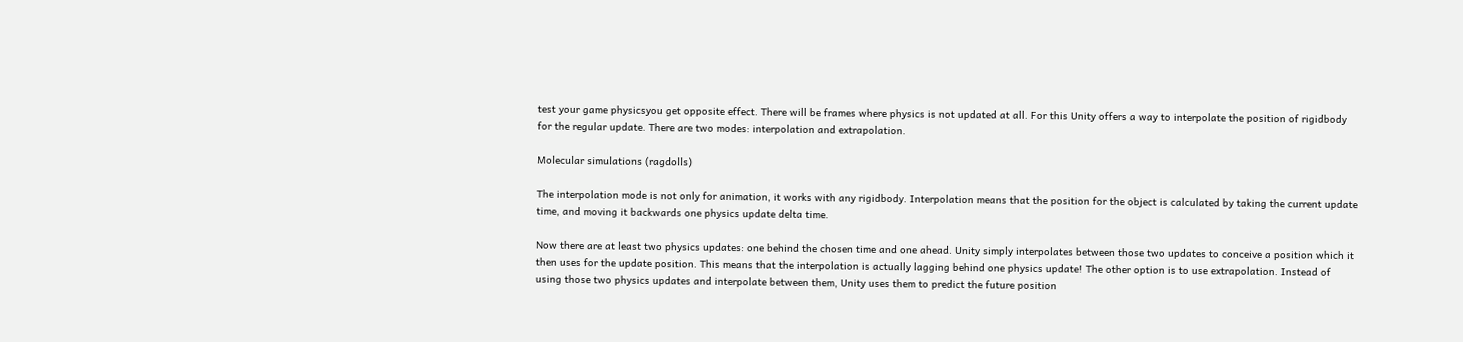test your game physicsyou get opposite effect. There will be frames where physics is not updated at all. For this Unity offers a way to interpolate the position of rigidbody for the regular update. There are two modes: interpolation and extrapolation.

Molecular simulations (ragdolls)

The interpolation mode is not only for animation, it works with any rigidbody. Interpolation means that the position for the object is calculated by taking the current update time, and moving it backwards one physics update delta time.

Now there are at least two physics updates: one behind the chosen time and one ahead. Unity simply interpolates between those two updates to conceive a position which it then uses for the update position. This means that the interpolation is actually lagging behind one physics update! The other option is to use extrapolation. Instead of using those two physics updates and interpolate between them, Unity uses them to predict the future position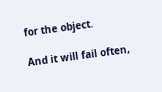for the object.

And it will fail often,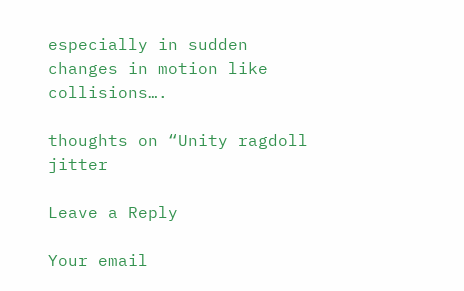especially in sudden changes in motion like collisions….

thoughts on “Unity ragdoll jitter

Leave a Reply

Your email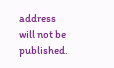address will not be published.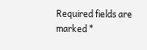Required fields are marked *